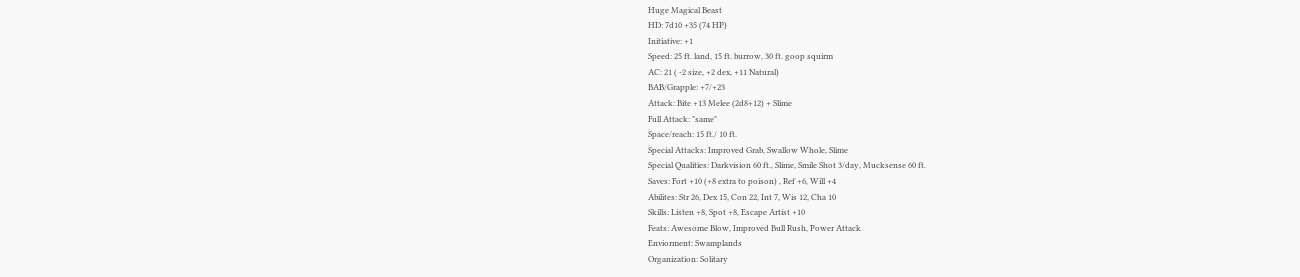Huge Magical Beast
HD: 7d10 +35 (74 HP)
Initiative: +1
Speed: 25 ft. land, 15 ft. burrow, 30 ft. goop squirm
AC: 21 ( -2 size, +2 dex, +11 Natural)
BAB/Grapple: +7/+23
Attack: Bite +13 Melee (2d8+12) + Slime
Full Attack: "same"
Space/reach: 15 ft./ 10 ft.
Special Attacks: Improved Grab, Swallow Whole, Slime
Special Qualities: Darkvision 60 ft., Slime, Smile Shot 3/day, Mucksense 60 ft.
Saves: Fort +10 (+8 extra to poison) , Ref +6, Will +4
Abilites: Str 26, Dex 15, Con 22, Int 7, Wis 12, Cha 10
Skills: Listen +8, Spot +8, Escape Artist +10
Feats: Awesome Blow, Improved Bull Rush, Power Attack
Enviorment: Swamplands
Organization: Solitary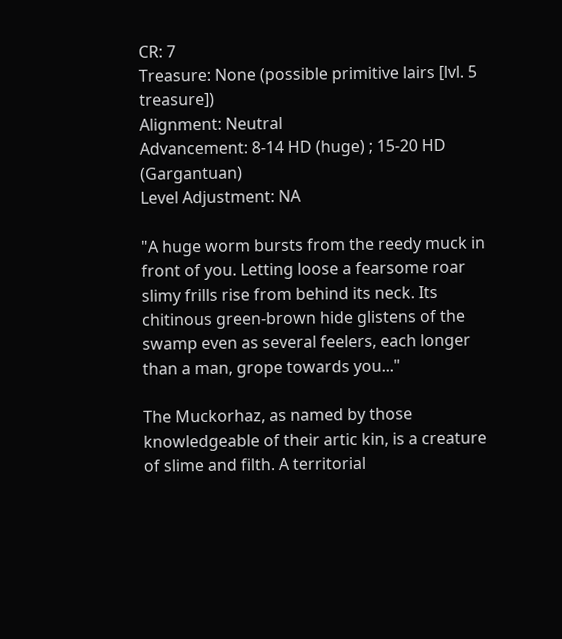CR: 7
Treasure: None (possible primitive lairs [lvl. 5 treasure])
Alignment: Neutral
Advancement: 8-14 HD (huge) ; 15-20 HD (Gargantuan)
Level Adjustment: NA

"A huge worm bursts from the reedy muck in front of you. Letting loose a fearsome roar slimy frills rise from behind its neck. Its chitinous green-brown hide glistens of the swamp even as several feelers, each longer than a man, grope towards you..."

The Muckorhaz, as named by those knowledgeable of their artic kin, is a creature of slime and filth. A territorial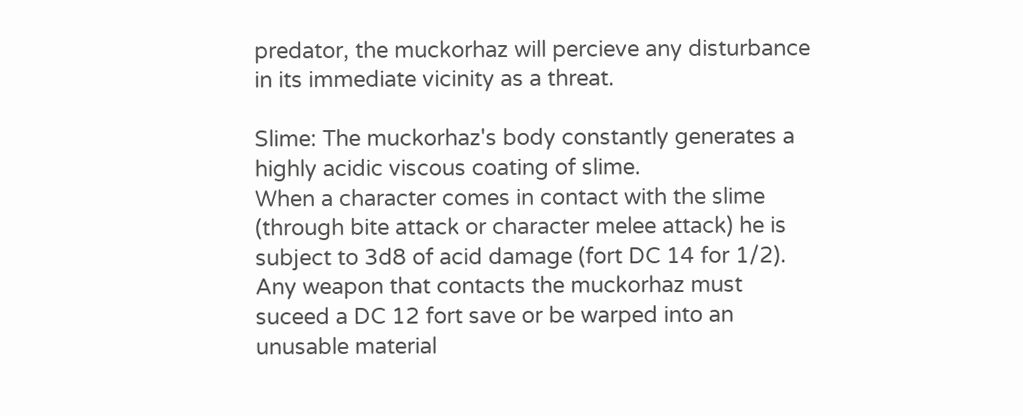predator, the muckorhaz will percieve any disturbance in its immediate vicinity as a threat.

Slime: The muckorhaz's body constantly generates a highly acidic viscous coating of slime.
When a character comes in contact with the slime (through bite attack or character melee attack) he is subject to 3d8 of acid damage (fort DC 14 for 1/2). Any weapon that contacts the muckorhaz must suceed a DC 12 fort save or be warped into an unusable material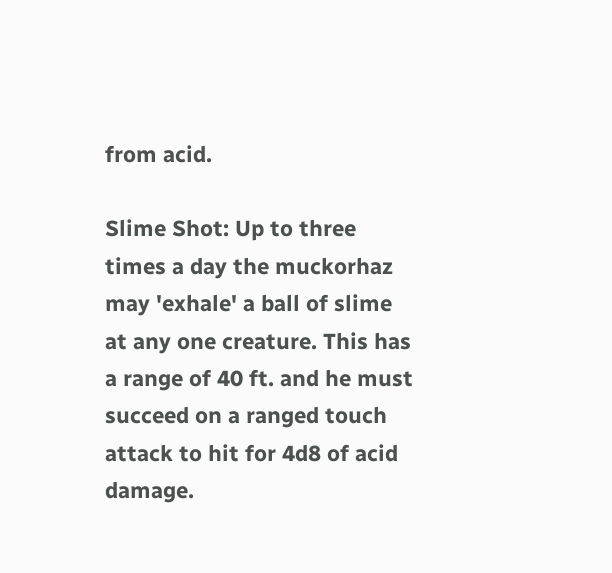from acid.

Slime Shot: Up to three times a day the muckorhaz may 'exhale' a ball of slime at any one creature. This has a range of 40 ft. and he must succeed on a ranged touch attack to hit for 4d8 of acid damage.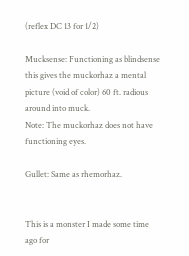(reflex DC 13 for 1/2)

Mucksense: Functioning as blindsense this gives the muckorhaz a mental picture (void of color) 60 ft. radious around into muck.
Note: The muckorhaz does not have functioning eyes.

Gullet: Same as rhemorhaz.


This is a monster I made some time ago for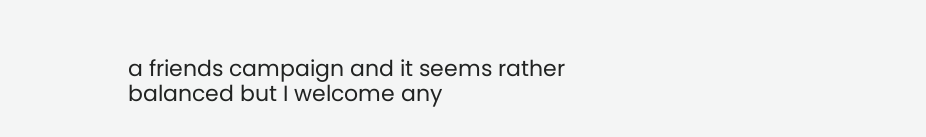a friends campaign and it seems rather balanced but I welcome any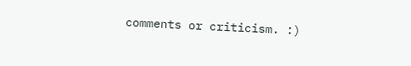comments or criticism. :)